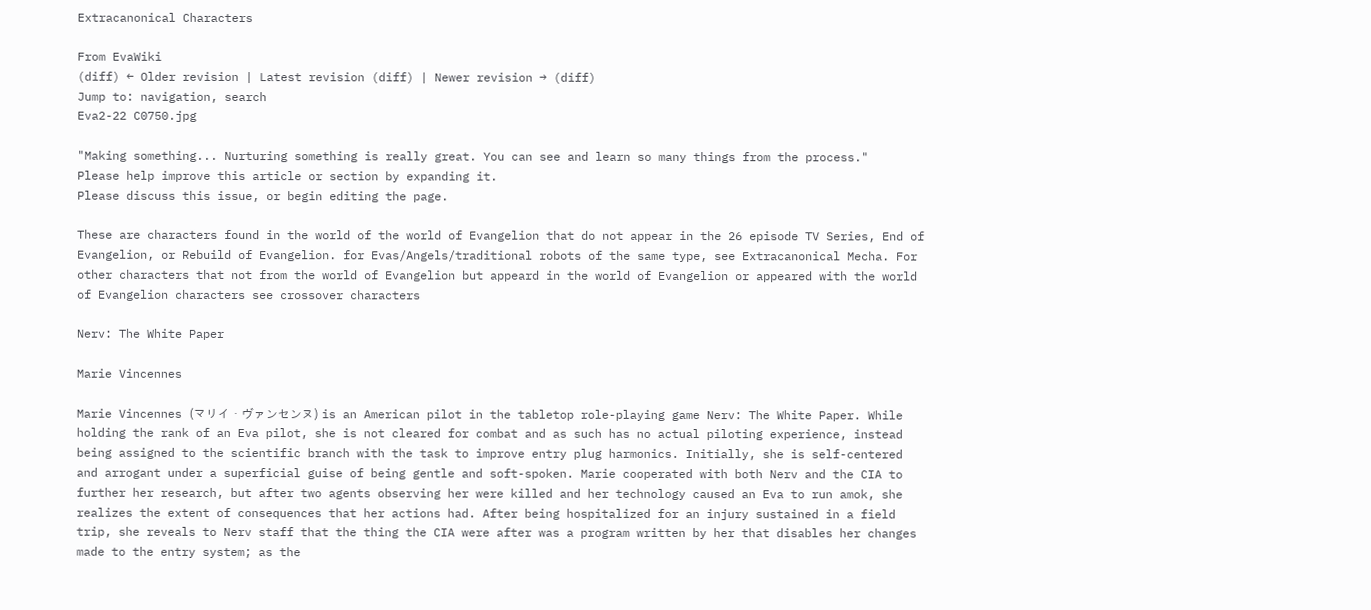Extracanonical Characters

From EvaWiki
(diff) ← Older revision | Latest revision (diff) | Newer revision → (diff)
Jump to: navigation, search
Eva2-22 C0750.jpg

"Making something... Nurturing something is really great. You can see and learn so many things from the process."
Please help improve this article or section by expanding it.
Please discuss this issue, or begin editing the page.

These are characters found in the world of the world of Evangelion that do not appear in the 26 episode TV Series, End of Evangelion, or Rebuild of Evangelion. for Evas/Angels/traditional robots of the same type, see Extracanonical Mecha. For other characters that not from the world of Evangelion but appeard in the world of Evangelion or appeared with the world of Evangelion characters see crossover characters

Nerv: The White Paper

Marie Vincennes

Marie Vincennes (マリイ・ヴァンセンヌ) is an American pilot in the tabletop role-playing game Nerv: The White Paper. While holding the rank of an Eva pilot, she is not cleared for combat and as such has no actual piloting experience, instead being assigned to the scientific branch with the task to improve entry plug harmonics. Initially, she is self-centered and arrogant under a superficial guise of being gentle and soft-spoken. Marie cooperated with both Nerv and the CIA to further her research, but after two agents observing her were killed and her technology caused an Eva to run amok, she realizes the extent of consequences that her actions had. After being hospitalized for an injury sustained in a field trip, she reveals to Nerv staff that the thing the CIA were after was a program written by her that disables her changes made to the entry system; as the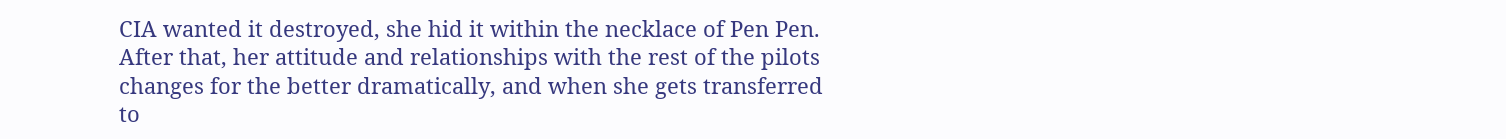CIA wanted it destroyed, she hid it within the necklace of Pen Pen. After that, her attitude and relationships with the rest of the pilots changes for the better dramatically, and when she gets transferred to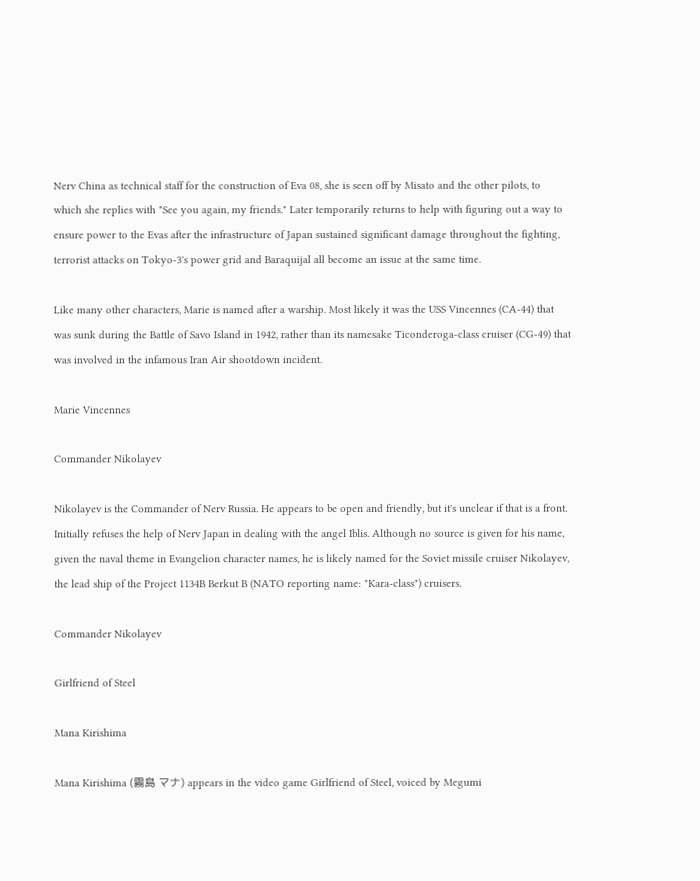Nerv China as technical staff for the construction of Eva 08, she is seen off by Misato and the other pilots, to which she replies with "See you again, my friends." Later temporarily returns to help with figuring out a way to ensure power to the Evas after the infrastructure of Japan sustained significant damage throughout the fighting, terrorist attacks on Tokyo-3's power grid and Baraquijal all become an issue at the same time.

Like many other characters, Marie is named after a warship. Most likely it was the USS Vincennes (CA-44) that was sunk during the Battle of Savo Island in 1942, rather than its namesake Ticonderoga-class cruiser (CG-49) that was involved in the infamous Iran Air shootdown incident.

Marie Vincennes

Commander Nikolayev

Nikolayev is the Commander of Nerv Russia. He appears to be open and friendly, but it's unclear if that is a front. Initially refuses the help of Nerv Japan in dealing with the angel Iblis. Although no source is given for his name, given the naval theme in Evangelion character names, he is likely named for the Soviet missile cruiser Nikolayev, the lead ship of the Project 1134B Berkut B (NATO reporting name: "Kara-class") cruisers.

Commander Nikolayev

Girlfriend of Steel

Mana Kirishima

Mana Kirishima (霧島 マナ) appears in the video game Girlfriend of Steel, voiced by Megumi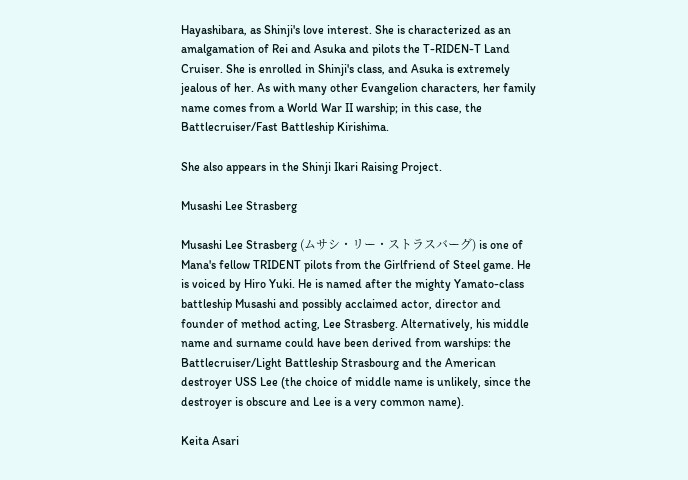Hayashibara, as Shinji's love interest. She is characterized as an amalgamation of Rei and Asuka and pilots the T-RIDEN-T Land Cruiser. She is enrolled in Shinji's class, and Asuka is extremely jealous of her. As with many other Evangelion characters, her family name comes from a World War II warship; in this case, the Battlecruiser/Fast Battleship Kirishima.

She also appears in the Shinji Ikari Raising Project.

Musashi Lee Strasberg

Musashi Lee Strasberg (ムサシ・リー・ストラスバーグ) is one of Mana's fellow TRIDENT pilots from the Girlfriend of Steel game. He is voiced by Hiro Yuki. He is named after the mighty Yamato-class battleship Musashi and possibly acclaimed actor, director and founder of method acting, Lee Strasberg. Alternatively, his middle name and surname could have been derived from warships: the Battlecruiser/Light Battleship Strasbourg and the American destroyer USS Lee (the choice of middle name is unlikely, since the destroyer is obscure and Lee is a very common name).

Keita Asari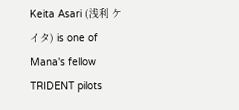Keita Asari (浅利 ケイタ) is one of Mana's fellow TRIDENT pilots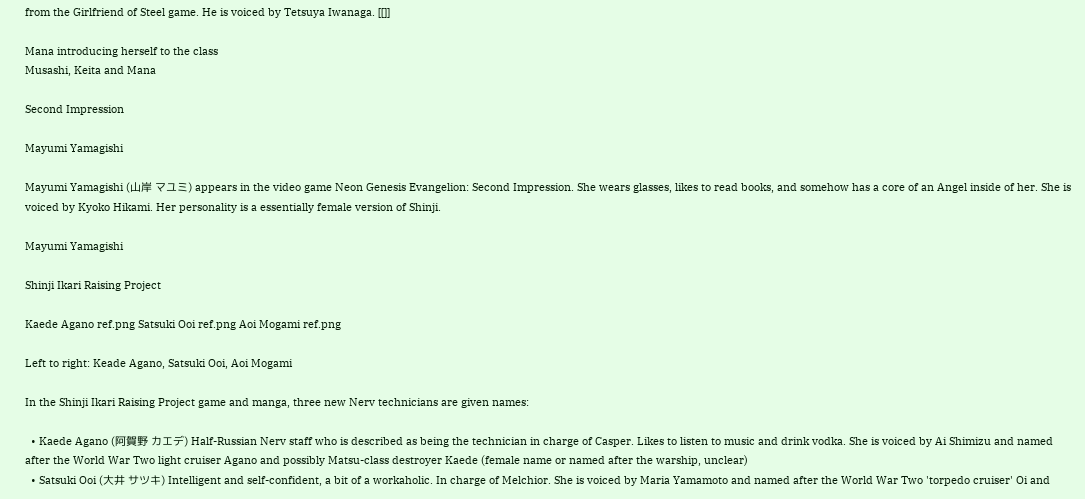from the Girlfriend of Steel game. He is voiced by Tetsuya Iwanaga. [[]]

Mana introducing herself to the class
Musashi, Keita and Mana

Second Impression

Mayumi Yamagishi

Mayumi Yamagishi (山岸 マユミ) appears in the video game Neon Genesis Evangelion: Second Impression. She wears glasses, likes to read books, and somehow has a core of an Angel inside of her. She is voiced by Kyoko Hikami. Her personality is a essentially female version of Shinji.

Mayumi Yamagishi

Shinji Ikari Raising Project

Kaede Agano ref.png Satsuki Ooi ref.png Aoi Mogami ref.png

Left to right: Keade Agano, Satsuki Ooi, Aoi Mogami

In the Shinji Ikari Raising Project game and manga, three new Nerv technicians are given names:

  • Kaede Agano (阿賀野 カエデ) Half-Russian Nerv staff who is described as being the technician in charge of Casper. Likes to listen to music and drink vodka. She is voiced by Ai Shimizu and named after the World War Two light cruiser Agano and possibly Matsu-class destroyer Kaede (female name or named after the warship, unclear)
  • Satsuki Ooi (大井 サツキ) Intelligent and self-confident, a bit of a workaholic. In charge of Melchior. She is voiced by Maria Yamamoto and named after the World War Two 'torpedo cruiser' Oi and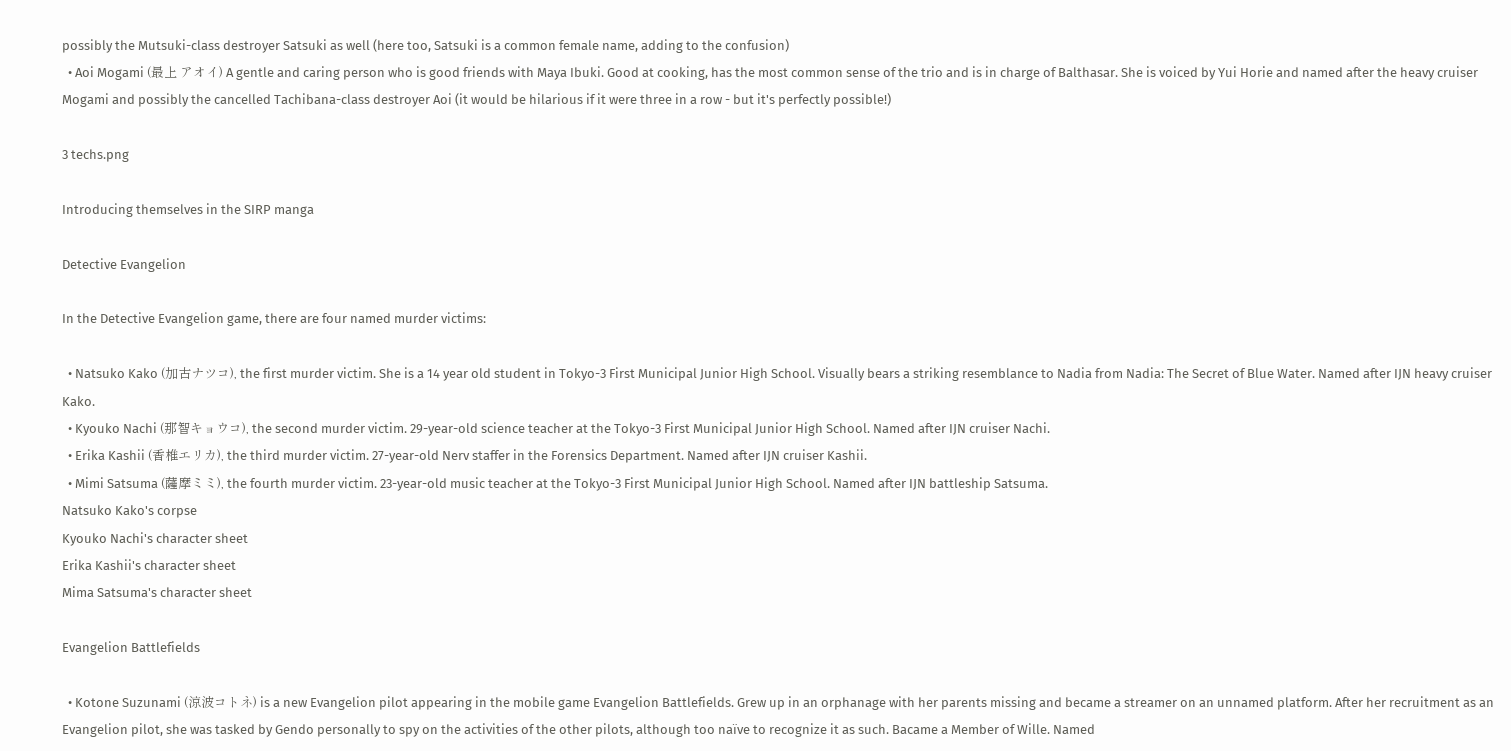possibly the Mutsuki-class destroyer Satsuki as well (here too, Satsuki is a common female name, adding to the confusion)
  • Aoi Mogami (最上 アオイ) A gentle and caring person who is good friends with Maya Ibuki. Good at cooking, has the most common sense of the trio and is in charge of Balthasar. She is voiced by Yui Horie and named after the heavy cruiser Mogami and possibly the cancelled Tachibana-class destroyer Aoi (it would be hilarious if it were three in a row - but it's perfectly possible!)

3 techs.png

Introducing themselves in the SIRP manga

Detective Evangelion

In the Detective Evangelion game, there are four named murder victims:

  • Natsuko Kako (加古ナツコ), the first murder victim. She is a 14 year old student in Tokyo-3 First Municipal Junior High School. Visually bears a striking resemblance to Nadia from Nadia: The Secret of Blue Water. Named after IJN heavy cruiser Kako.
  • Kyouko Nachi (那智キョウコ), the second murder victim. 29-year-old science teacher at the Tokyo-3 First Municipal Junior High School. Named after IJN cruiser Nachi.
  • Erika Kashii (香椎エリカ), the third murder victim. 27-year-old Nerv staffer in the Forensics Department. Named after IJN cruiser Kashii.
  • Mimi Satsuma (薩摩ミミ), the fourth murder victim. 23-year-old music teacher at the Tokyo-3 First Municipal Junior High School. Named after IJN battleship Satsuma.
Natsuko Kako's corpse
Kyouko Nachi's character sheet
Erika Kashii's character sheet
Mima Satsuma's character sheet

Evangelion Battlefields

  • Kotone Suzunami (涼波コトネ) is a new Evangelion pilot appearing in the mobile game Evangelion Battlefields. Grew up in an orphanage with her parents missing and became a streamer on an unnamed platform. After her recruitment as an Evangelion pilot, she was tasked by Gendo personally to spy on the activities of the other pilots, although too naïve to recognize it as such. Bacame a Member of Wille. Named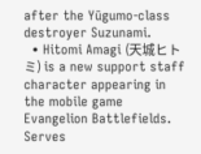after the Yūgumo-class destroyer Suzunami.
  • Hitomi Amagi (天城ヒトミ) is a new support staff character appearing in the mobile game Evangelion Battlefields. Serves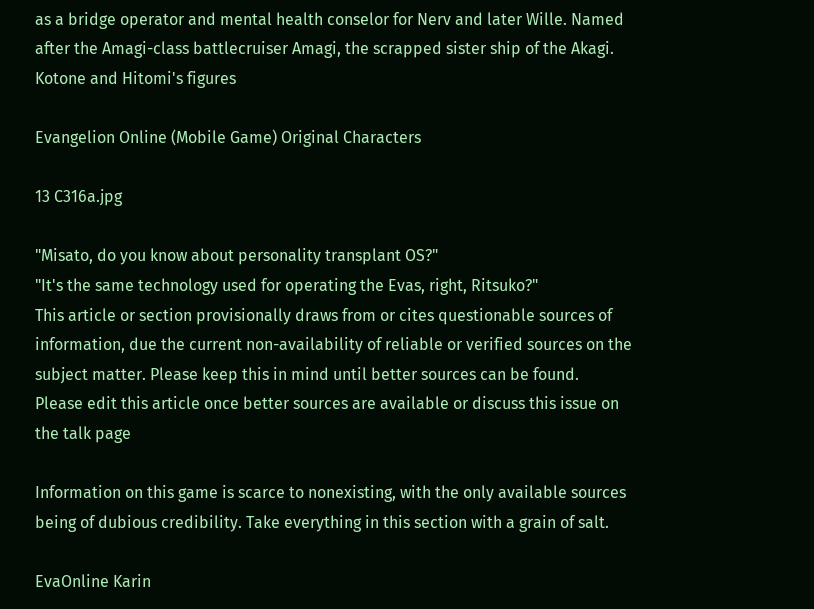as a bridge operator and mental health conselor for Nerv and later Wille. Named after the Amagi-class battlecruiser Amagi, the scrapped sister ship of the Akagi.
Kotone and Hitomi's figures

Evangelion Online (Mobile Game) Original Characters

13 C316a.jpg

"Misato, do you know about personality transplant OS?"
"It's the same technology used for operating the Evas, right, Ritsuko?"
This article or section provisionally draws from or cites questionable sources of information, due the current non-availability of reliable or verified sources on the subject matter. Please keep this in mind until better sources can be found.
Please edit this article once better sources are available or discuss this issue on the talk page

Information on this game is scarce to nonexisting, with the only available sources being of dubious credibility. Take everything in this section with a grain of salt.

EvaOnline Karin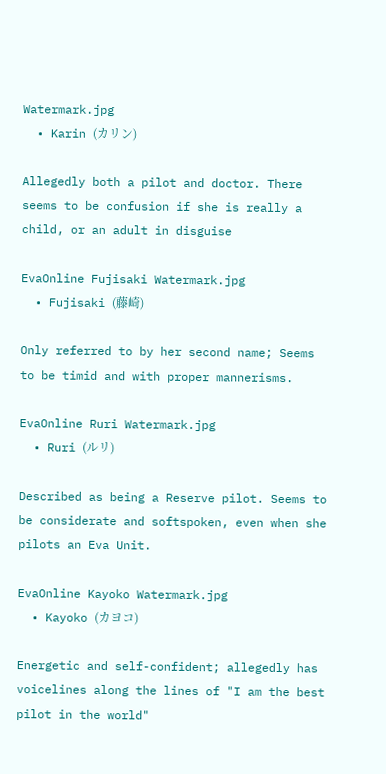Watermark.jpg
  • Karin (カリン)

Allegedly both a pilot and doctor. There seems to be confusion if she is really a child, or an adult in disguise

EvaOnline Fujisaki Watermark.jpg
  • Fujisaki (藤崎)

Only referred to by her second name; Seems to be timid and with proper mannerisms.

EvaOnline Ruri Watermark.jpg
  • Ruri (ルリ)

Described as being a Reserve pilot. Seems to be considerate and softspoken, even when she pilots an Eva Unit.

EvaOnline Kayoko Watermark.jpg
  • Kayoko (カヨコ)

Energetic and self-confident; allegedly has voicelines along the lines of "I am the best pilot in the world"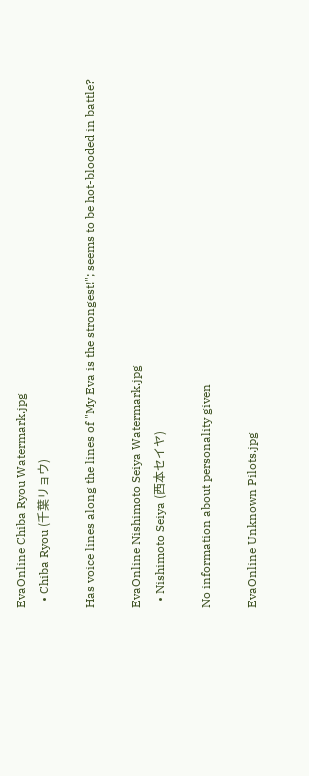EvaOnline Chiba Ryou Watermark.jpg
  • Chiba Ryou (千葉リョウ)

Has voice lines along the lines of "My Eva is the strongest!"; seems to be hot-blooded in battle?

EvaOnline Nishimoto Seiya Watermark.jpg
  • Nishimoto Seiya (西本セイヤ)

No information about personality given

EvaOnline Unknown Pilots.jpg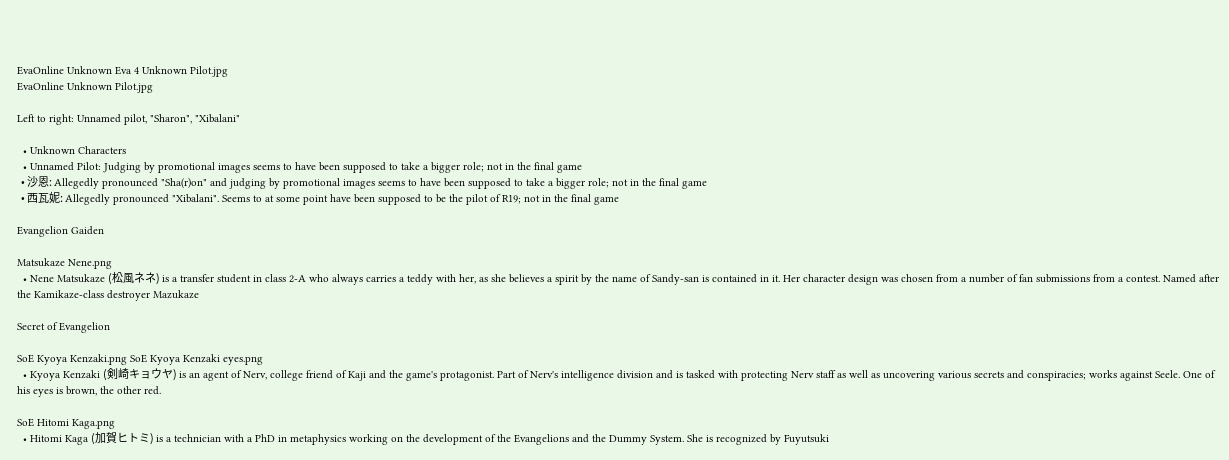EvaOnline Unknown Eva 4 Unknown Pilot.jpg
EvaOnline Unknown Pilot.jpg

Left to right: Unnamed pilot, "Sharon", "Xibalani"

  • Unknown Characters
  • Unnamed Pilot: Judging by promotional images seems to have been supposed to take a bigger role; not in the final game
  • 沙恩: Allegedly pronounced "Sha(r)on" and judging by promotional images seems to have been supposed to take a bigger role; not in the final game
  • 西瓦妮: Allegedly pronounced "Xibalani". Seems to at some point have been supposed to be the pilot of R19; not in the final game

Evangelion Gaiden

Matsukaze Nene.png
  • Nene Matsukaze (松風ネネ) is a transfer student in class 2-A who always carries a teddy with her, as she believes a spirit by the name of Sandy-san is contained in it. Her character design was chosen from a number of fan submissions from a contest. Named after the Kamikaze-class destroyer Mazukaze

Secret of Evangelion

SoE Kyoya Kenzaki.png SoE Kyoya Kenzaki eyes.png
  • Kyoya Kenzaki (剣崎キョウヤ) is an agent of Nerv, college friend of Kaji and the game's protagonist. Part of Nerv's intelligence division and is tasked with protecting Nerv staff as well as uncovering various secrets and conspiracies; works against Seele. One of his eyes is brown, the other red.

SoE Hitomi Kaga.png
  • Hitomi Kaga (加賀ヒトミ) is a technician with a PhD in metaphysics working on the development of the Evangelions and the Dummy System. She is recognized by Fuyutsuki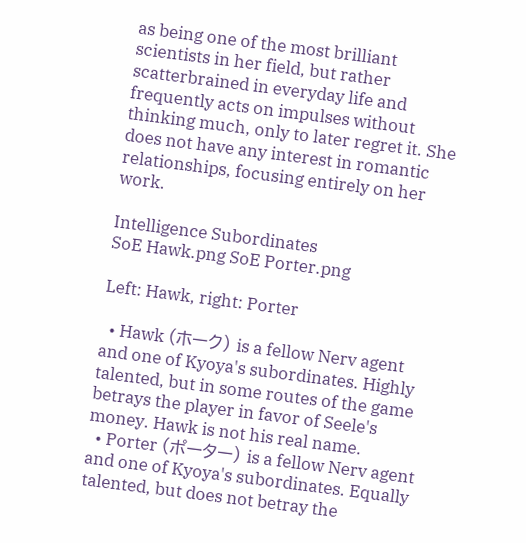as being one of the most brilliant scientists in her field, but rather scatterbrained in everyday life and frequently acts on impulses without thinking much, only to later regret it. She does not have any interest in romantic relationships, focusing entirely on her work.

Intelligence Subordinates
SoE Hawk.png SoE Porter.png

Left: Hawk, right: Porter

  • Hawk (ホーク) is a fellow Nerv agent and one of Kyoya's subordinates. Highly talented, but in some routes of the game betrays the player in favor of Seele's money. Hawk is not his real name.
  • Porter (ポーター) is a fellow Nerv agent and one of Kyoya's subordinates. Equally talented, but does not betray the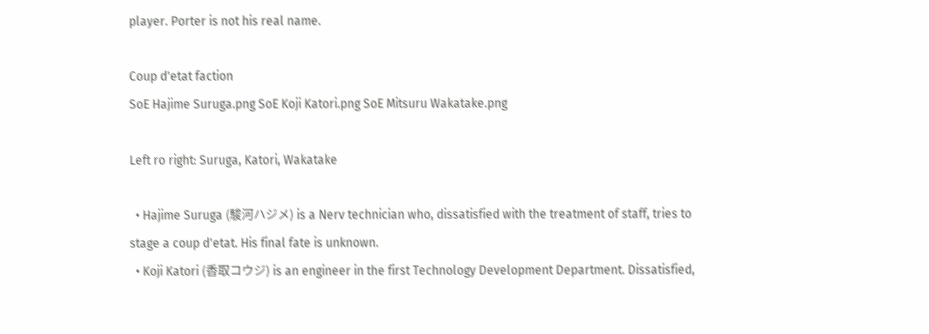player. Porter is not his real name.

Coup d'etat faction
SoE Hajime Suruga.png SoE Koji Katori.png SoE Mitsuru Wakatake.png

Left ro right: Suruga, Katori, Wakatake

  • Hajime Suruga (駿河ハジメ) is a Nerv technician who, dissatisfied with the treatment of staff, tries to stage a coup d'etat. His final fate is unknown.
  • Koji Katori (香取コウジ) is an engineer in the first Technology Development Department. Dissatisfied,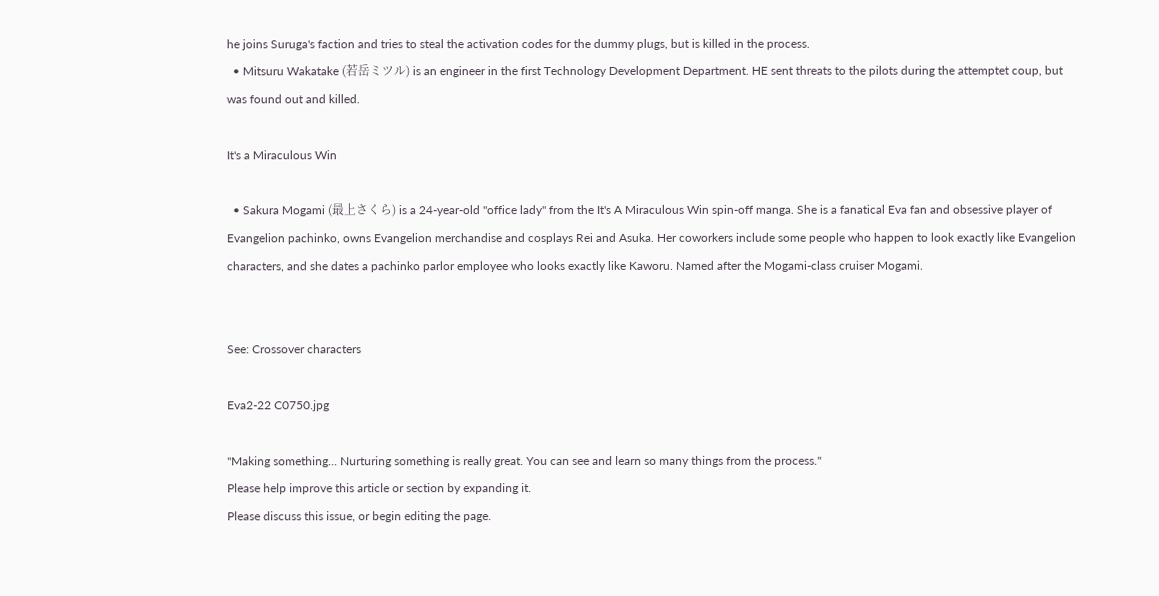he joins Suruga's faction and tries to steal the activation codes for the dummy plugs, but is killed in the process.
  • Mitsuru Wakatake (若岳ミツル) is an engineer in the first Technology Development Department. HE sent threats to the pilots during the attemptet coup, but was found out and killed.

It's a Miraculous Win

  • Sakura Mogami (最上さくら) is a 24-year-old "office lady" from the It's A Miraculous Win spin-off manga. She is a fanatical Eva fan and obsessive player of Evangelion pachinko, owns Evangelion merchandise and cosplays Rei and Asuka. Her coworkers include some people who happen to look exactly like Evangelion characters, and she dates a pachinko parlor employee who looks exactly like Kaworu. Named after the Mogami-class cruiser Mogami.


See: Crossover characters

Eva2-22 C0750.jpg

"Making something... Nurturing something is really great. You can see and learn so many things from the process."
Please help improve this article or section by expanding it.
Please discuss this issue, or begin editing the page.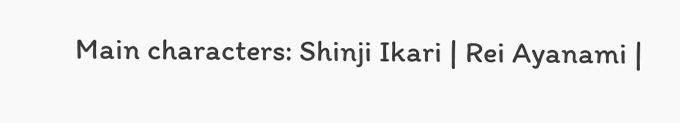Main characters: Shinji Ikari | Rei Ayanami |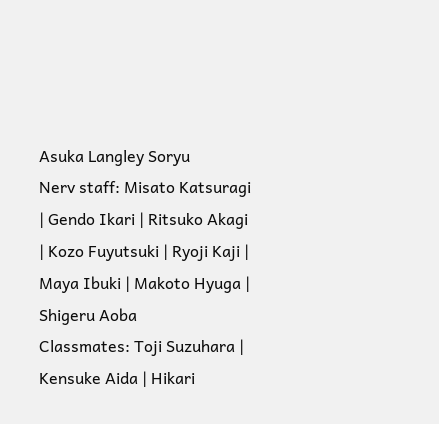Asuka Langley Soryu
Nerv staff: Misato Katsuragi | Gendo Ikari | Ritsuko Akagi | Kozo Fuyutsuki | Ryoji Kaji | Maya Ibuki | Makoto Hyuga | Shigeru Aoba
Classmates: Toji Suzuhara | Kensuke Aida | Hikari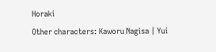Horaki
Other characters: Kaworu Nagisa | Yui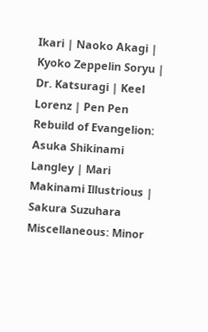Ikari | Naoko Akagi | Kyoko Zeppelin Soryu | Dr. Katsuragi | Keel Lorenz | Pen Pen
Rebuild of Evangelion: Asuka Shikinami Langley | Mari Makinami Illustrious | Sakura Suzuhara
Miscellaneous: Minor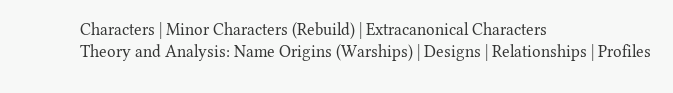Characters | Minor Characters (Rebuild) | Extracanonical Characters
Theory and Analysis: Name Origins (Warships) | Designs | Relationships | Profiles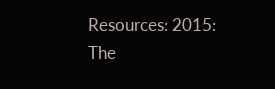Resources: 2015: The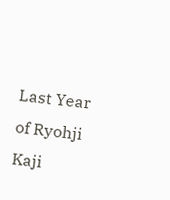Last Year of Ryohji Kaji